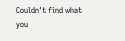Couldn't find what you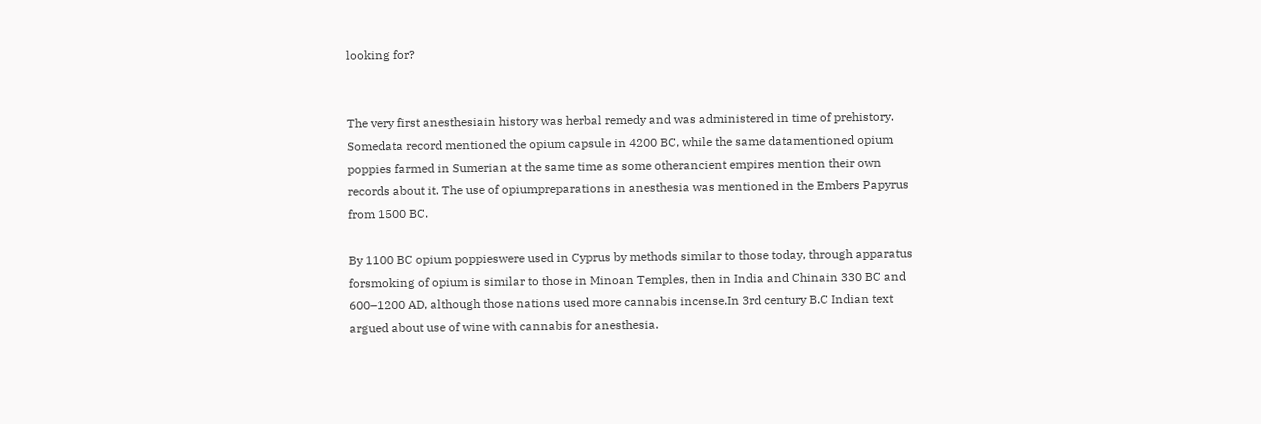looking for?


The very first anesthesiain history was herbal remedy and was administered in time of prehistory. Somedata record mentioned the opium capsule in 4200 BC, while the same datamentioned opium poppies farmed in Sumerian at the same time as some otherancient empires mention their own records about it. The use of opiumpreparations in anesthesia was mentioned in the Embers Papyrus from 1500 BC.

By 1100 BC opium poppieswere used in Cyprus by methods similar to those today, through apparatus forsmoking of opium is similar to those in Minoan Temples, then in India and Chinain 330 BC and 600–1200 AD, although those nations used more cannabis incense.In 3rd century B.C Indian text argued about use of wine with cannabis for anesthesia.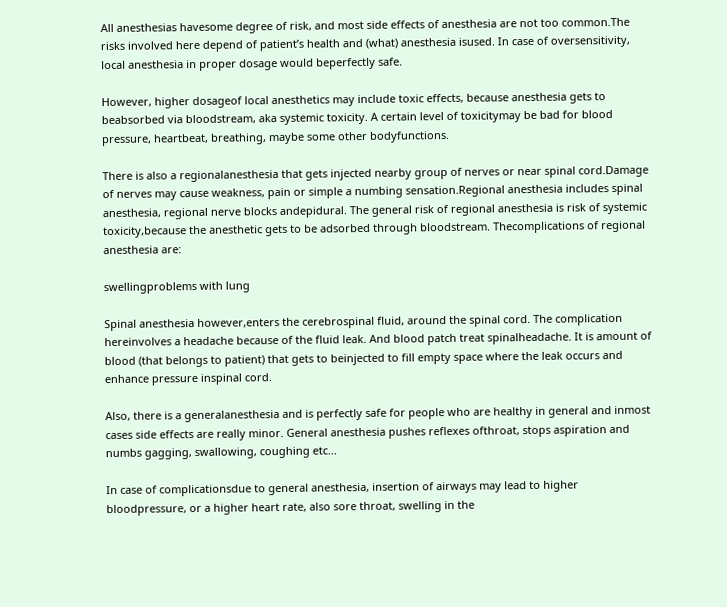All anesthesias havesome degree of risk, and most side effects of anesthesia are not too common.The risks involved here depend of patient’s health and (what) anesthesia isused. In case of oversensitivity, local anesthesia in proper dosage would beperfectly safe.

However, higher dosageof local anesthetics may include toxic effects, because anesthesia gets to beabsorbed via bloodstream, aka systemic toxicity. A certain level of toxicitymay be bad for blood pressure, heartbeat, breathing, maybe some other bodyfunctions.

There is also a regionalanesthesia that gets injected nearby group of nerves or near spinal cord.Damage of nerves may cause weakness, pain or simple a numbing sensation.Regional anesthesia includes spinal anesthesia, regional nerve blocks andepidural. The general risk of regional anesthesia is risk of systemic toxicity,because the anesthetic gets to be adsorbed through bloodstream. Thecomplications of regional anesthesia are:

swellingproblems with lung

Spinal anesthesia however,enters the cerebrospinal fluid, around the spinal cord. The complication hereinvolves a headache because of the fluid leak. And blood patch treat spinalheadache. It is amount of blood (that belongs to patient) that gets to beinjected to fill empty space where the leak occurs and enhance pressure inspinal cord.

Also, there is a generalanesthesia and is perfectly safe for people who are healthy in general and inmost cases side effects are really minor. General anesthesia pushes reflexes ofthroat, stops aspiration and numbs gagging, swallowing, coughing etc...

In case of complicationsdue to general anesthesia, insertion of airways may lead to higher bloodpressure, or a higher heart rate, also sore throat, swelling in the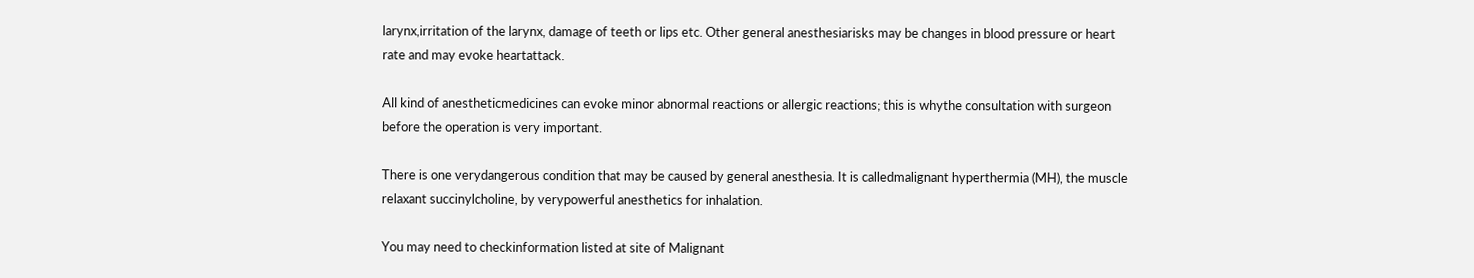larynx,irritation of the larynx, damage of teeth or lips etc. Other general anesthesiarisks may be changes in blood pressure or heart rate and may evoke heartattack.

All kind of anestheticmedicines can evoke minor abnormal reactions or allergic reactions; this is whythe consultation with surgeon before the operation is very important.

There is one verydangerous condition that may be caused by general anesthesia. It is calledmalignant hyperthermia (MH), the muscle relaxant succinylcholine, by verypowerful anesthetics for inhalation.

You may need to checkinformation listed at site of Malignant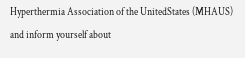Hyperthermia Association of the UnitedStates (MHAUS) and inform yourself about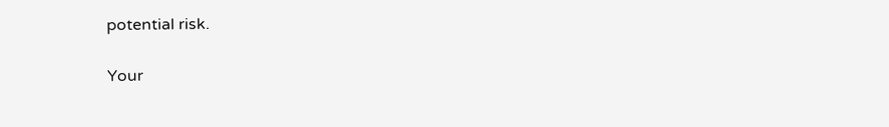potential risk.

Your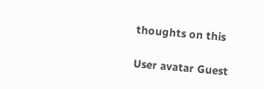thoughts on this

User avatar Guest